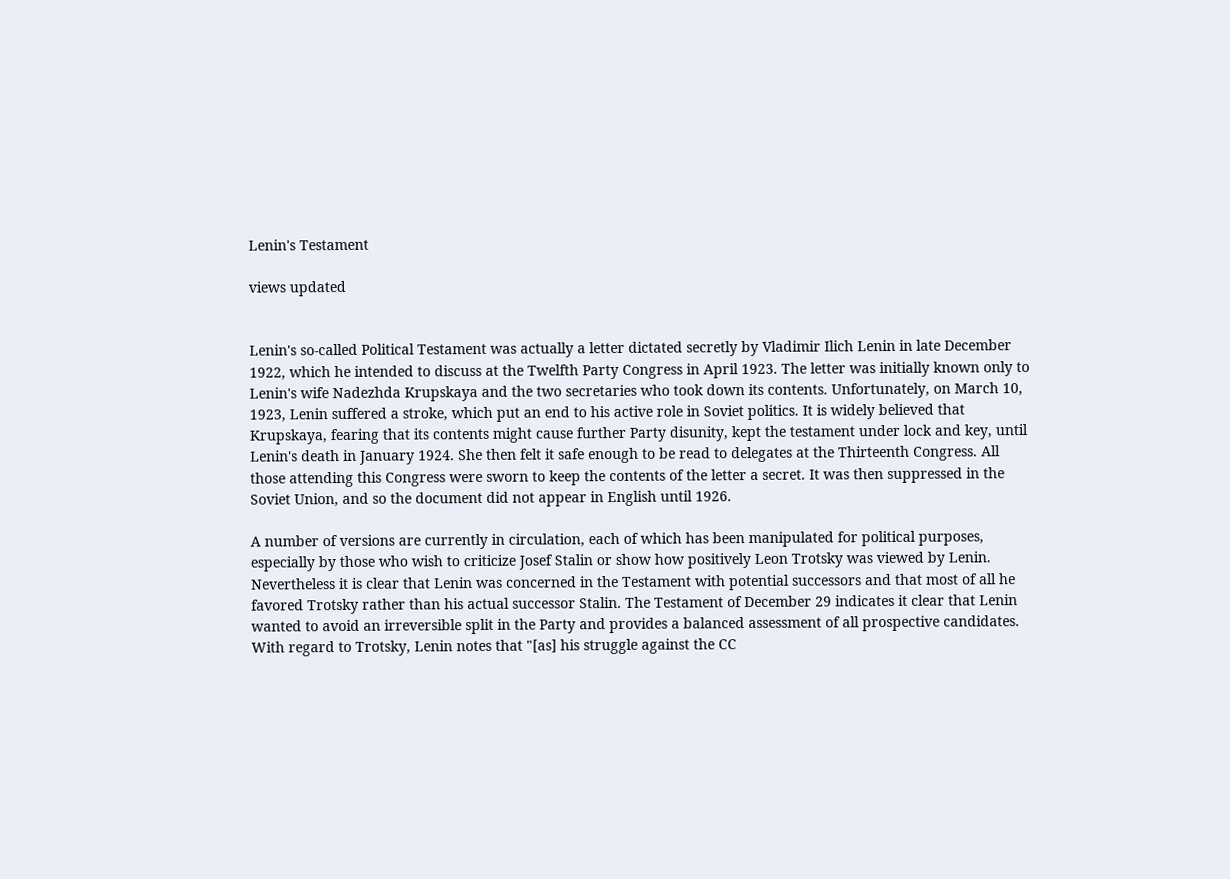Lenin's Testament

views updated


Lenin's so-called Political Testament was actually a letter dictated secretly by Vladimir Ilich Lenin in late December 1922, which he intended to discuss at the Twelfth Party Congress in April 1923. The letter was initially known only to Lenin's wife Nadezhda Krupskaya and the two secretaries who took down its contents. Unfortunately, on March 10, 1923, Lenin suffered a stroke, which put an end to his active role in Soviet politics. It is widely believed that Krupskaya, fearing that its contents might cause further Party disunity, kept the testament under lock and key, until Lenin's death in January 1924. She then felt it safe enough to be read to delegates at the Thirteenth Congress. All those attending this Congress were sworn to keep the contents of the letter a secret. It was then suppressed in the Soviet Union, and so the document did not appear in English until 1926.

A number of versions are currently in circulation, each of which has been manipulated for political purposes, especially by those who wish to criticize Josef Stalin or show how positively Leon Trotsky was viewed by Lenin. Nevertheless it is clear that Lenin was concerned in the Testament with potential successors and that most of all he favored Trotsky rather than his actual successor Stalin. The Testament of December 29 indicates it clear that Lenin wanted to avoid an irreversible split in the Party and provides a balanced assessment of all prospective candidates. With regard to Trotsky, Lenin notes that "[as] his struggle against the CC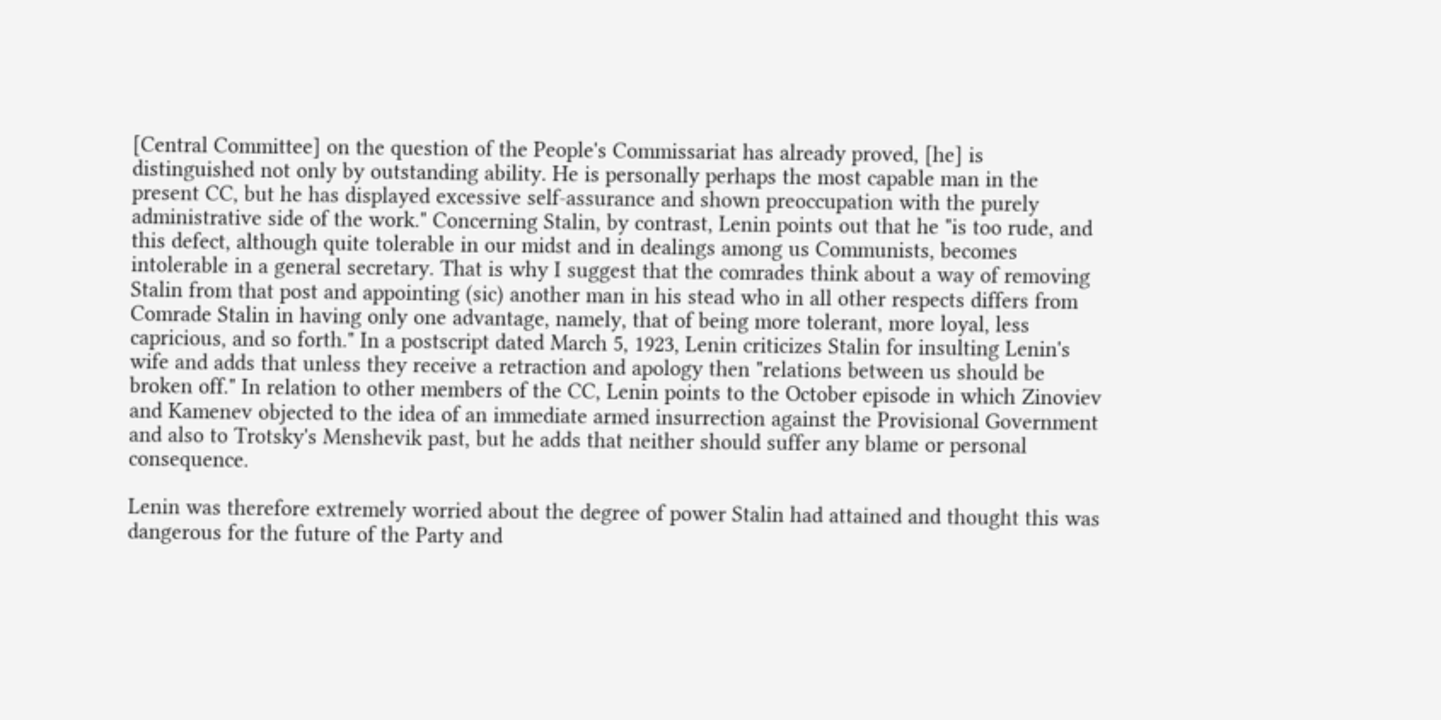[Central Committee] on the question of the People's Commissariat has already proved, [he] is distinguished not only by outstanding ability. He is personally perhaps the most capable man in the present CC, but he has displayed excessive self-assurance and shown preoccupation with the purely administrative side of the work." Concerning Stalin, by contrast, Lenin points out that he "is too rude, and this defect, although quite tolerable in our midst and in dealings among us Communists, becomes intolerable in a general secretary. That is why I suggest that the comrades think about a way of removing Stalin from that post and appointing (sic) another man in his stead who in all other respects differs from Comrade Stalin in having only one advantage, namely, that of being more tolerant, more loyal, less capricious, and so forth." In a postscript dated March 5, 1923, Lenin criticizes Stalin for insulting Lenin's wife and adds that unless they receive a retraction and apology then "relations between us should be broken off." In relation to other members of the CC, Lenin points to the October episode in which Zinoviev and Kamenev objected to the idea of an immediate armed insurrection against the Provisional Government and also to Trotsky's Menshevik past, but he adds that neither should suffer any blame or personal consequence.

Lenin was therefore extremely worried about the degree of power Stalin had attained and thought this was dangerous for the future of the Party and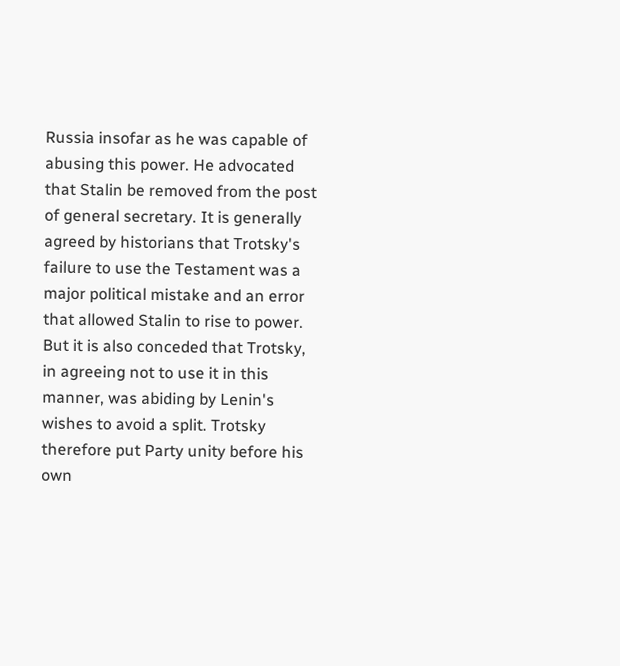Russia insofar as he was capable of abusing this power. He advocated that Stalin be removed from the post of general secretary. It is generally agreed by historians that Trotsky's failure to use the Testament was a major political mistake and an error that allowed Stalin to rise to power. But it is also conceded that Trotsky, in agreeing not to use it in this manner, was abiding by Lenin's wishes to avoid a split. Trotsky therefore put Party unity before his own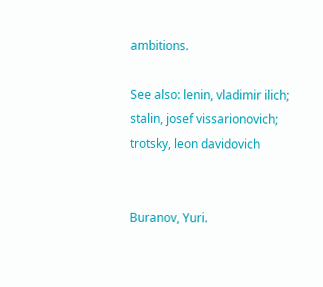ambitions.

See also: lenin, vladimir ilich; stalin, josef vissarionovich; trotsky, leon davidovich


Buranov, Yuri.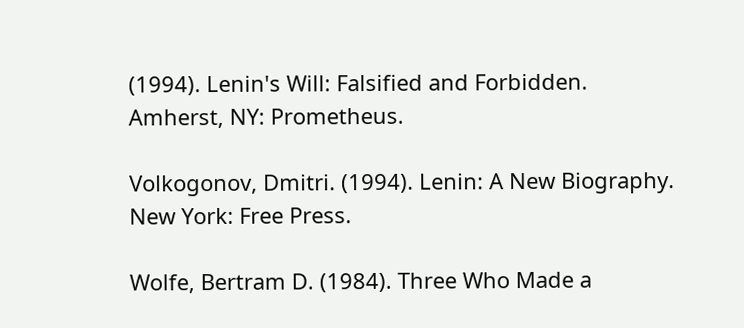(1994). Lenin's Will: Falsified and Forbidden. Amherst, NY: Prometheus.

Volkogonov, Dmitri. (1994). Lenin: A New Biography. New York: Free Press.

Wolfe, Bertram D. (1984). Three Who Made a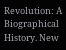Revolution: A Biographical History. New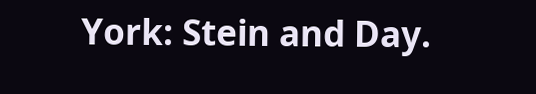York: Stein and Day.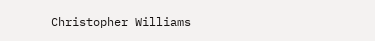Christopher Williams